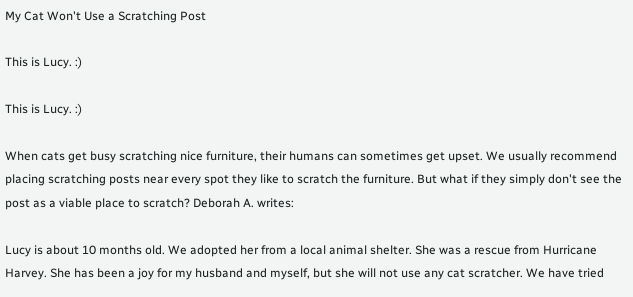My Cat Won't Use a Scratching Post

This is Lucy. :)

This is Lucy. :)

When cats get busy scratching nice furniture, their humans can sometimes get upset. We usually recommend placing scratching posts near every spot they like to scratch the furniture. But what if they simply don't see the post as a viable place to scratch? Deborah A. writes:

Lucy is about 10 months old. We adopted her from a local animal shelter. She was a rescue from Hurricane Harvey. She has been a joy for my husband and myself, but she will not use any cat scratcher. We have tried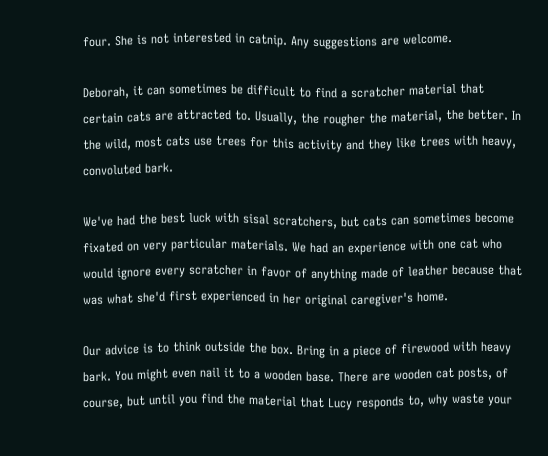four. She is not interested in catnip. Any suggestions are welcome.

Deborah, it can sometimes be difficult to find a scratcher material that certain cats are attracted to. Usually, the rougher the material, the better. In the wild, most cats use trees for this activity and they like trees with heavy, convoluted bark.

We've had the best luck with sisal scratchers, but cats can sometimes become fixated on very particular materials. We had an experience with one cat who would ignore every scratcher in favor of anything made of leather because that was what she'd first experienced in her original caregiver's home.

Our advice is to think outside the box. Bring in a piece of firewood with heavy bark. You might even nail it to a wooden base. There are wooden cat posts, of course, but until you find the material that Lucy responds to, why waste your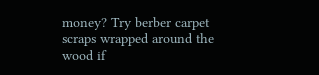money? Try berber carpet scraps wrapped around the wood if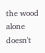the wood alone doesn't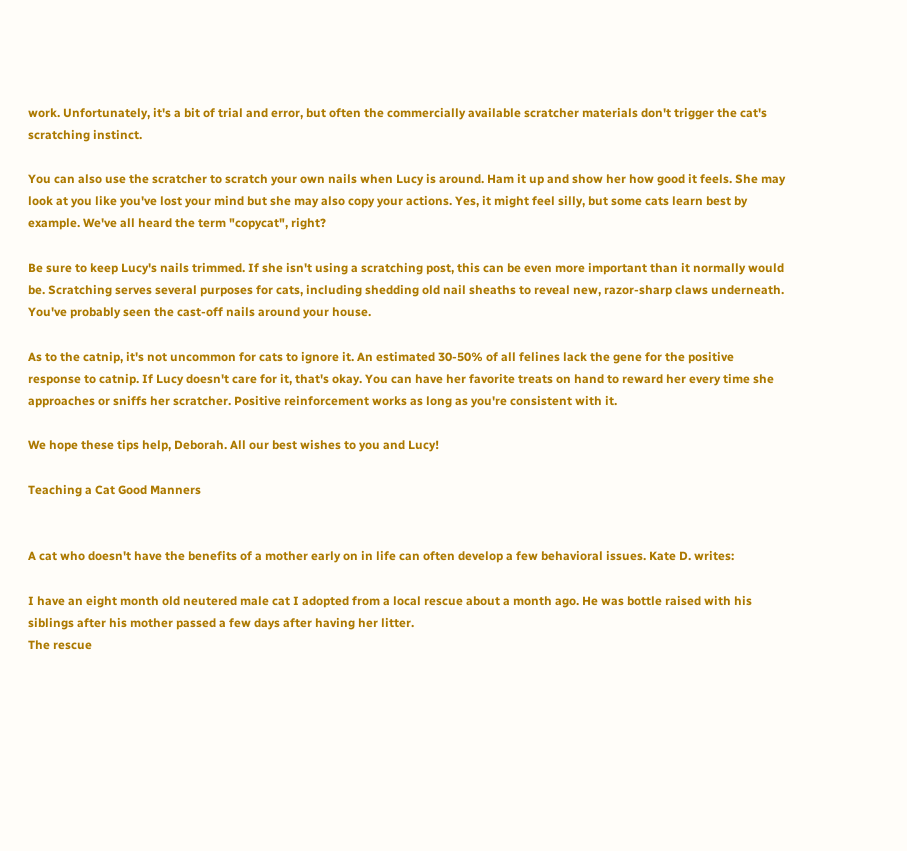work. Unfortunately, it's a bit of trial and error, but often the commercially available scratcher materials don't trigger the cat's scratching instinct.

You can also use the scratcher to scratch your own nails when Lucy is around. Ham it up and show her how good it feels. She may look at you like you've lost your mind but she may also copy your actions. Yes, it might feel silly, but some cats learn best by example. We've all heard the term "copycat", right?

Be sure to keep Lucy's nails trimmed. If she isn't using a scratching post, this can be even more important than it normally would be. Scratching serves several purposes for cats, including shedding old nail sheaths to reveal new, razor-sharp claws underneath. You've probably seen the cast-off nails around your house.

As to the catnip, it's not uncommon for cats to ignore it. An estimated 30-50% of all felines lack the gene for the positive response to catnip. If Lucy doesn't care for it, that's okay. You can have her favorite treats on hand to reward her every time she approaches or sniffs her scratcher. Positive reinforcement works as long as you're consistent with it.

We hope these tips help, Deborah. All our best wishes to you and Lucy!

Teaching a Cat Good Manners


A cat who doesn't have the benefits of a mother early on in life can often develop a few behavioral issues. Kate D. writes:

I have an eight month old neutered male cat I adopted from a local rescue about a month ago. He was bottle raised with his siblings after his mother passed a few days after having her litter.
The rescue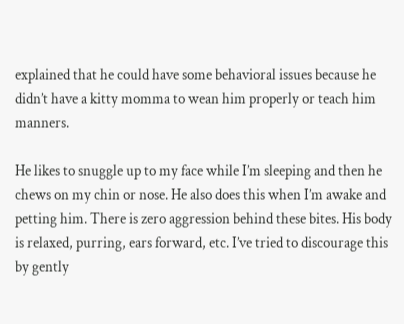explained that he could have some behavioral issues because he didn’t have a kitty momma to wean him properly or teach him manners.

He likes to snuggle up to my face while I’m sleeping and then he chews on my chin or nose. He also does this when I’m awake and petting him. There is zero aggression behind these bites. His body is relaxed, purring, ears forward, etc. I’ve tried to discourage this by gently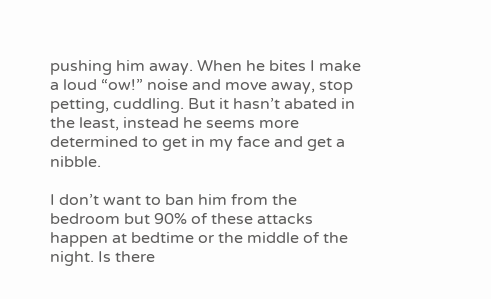pushing him away. When he bites I make a loud “ow!” noise and move away, stop petting, cuddling. But it hasn’t abated in the least, instead he seems more determined to get in my face and get a nibble.

I don’t want to ban him from the bedroom but 90% of these attacks happen at bedtime or the middle of the night. Is there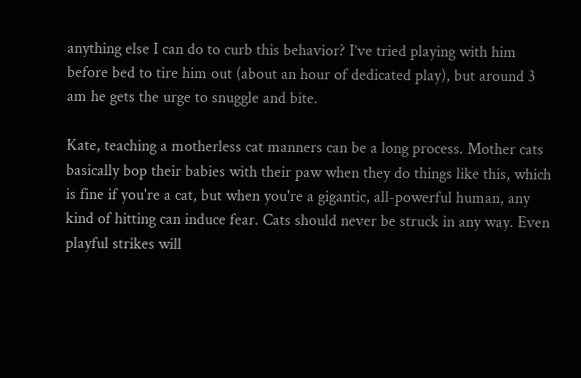anything else I can do to curb this behavior? I’ve tried playing with him before bed to tire him out (about an hour of dedicated play), but around 3 am he gets the urge to snuggle and bite.

Kate, teaching a motherless cat manners can be a long process. Mother cats basically bop their babies with their paw when they do things like this, which is fine if you're a cat, but when you're a gigantic, all-powerful human, any kind of hitting can induce fear. Cats should never be struck in any way. Even playful strikes will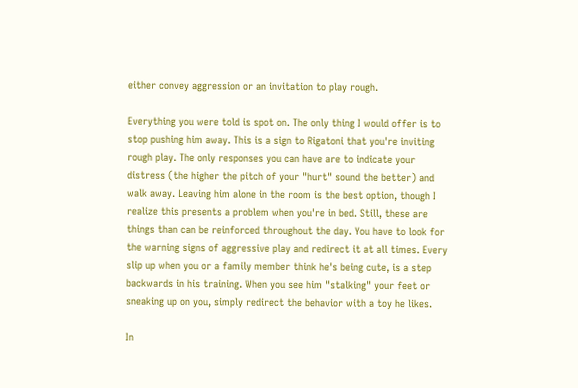either convey aggression or an invitation to play rough.

Everything you were told is spot on. The only thing I would offer is to stop pushing him away. This is a sign to Rigatoni that you're inviting rough play. The only responses you can have are to indicate your distress (the higher the pitch of your "hurt" sound the better) and walk away. Leaving him alone in the room is the best option, though I realize this presents a problem when you're in bed. Still, these are things than can be reinforced throughout the day. You have to look for the warning signs of aggressive play and redirect it at all times. Every slip up when you or a family member think he's being cute, is a step backwards in his training. When you see him "stalking" your feet or sneaking up on you, simply redirect the behavior with a toy he likes.

In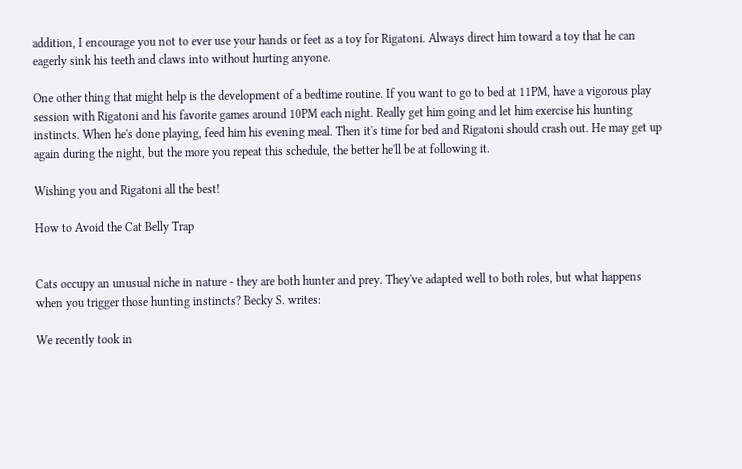addition, I encourage you not to ever use your hands or feet as a toy for Rigatoni. Always direct him toward a toy that he can eagerly sink his teeth and claws into without hurting anyone.

One other thing that might help is the development of a bedtime routine. If you want to go to bed at 11PM, have a vigorous play session with Rigatoni and his favorite games around 10PM each night. Really get him going and let him exercise his hunting instincts. When he's done playing, feed him his evening meal. Then it's time for bed and Rigatoni should crash out. He may get up again during the night, but the more you repeat this schedule, the better he'll be at following it.

Wishing you and Rigatoni all the best!

How to Avoid the Cat Belly Trap


Cats occupy an unusual niche in nature - they are both hunter and prey. They've adapted well to both roles, but what happens when you trigger those hunting instincts? Becky S. writes:

We recently took in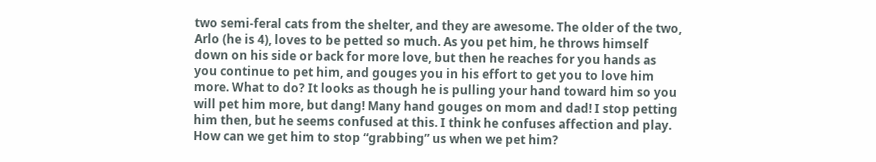two semi-feral cats from the shelter, and they are awesome. The older of the two, Arlo (he is 4), loves to be petted so much. As you pet him, he throws himself down on his side or back for more love, but then he reaches for you hands as you continue to pet him, and gouges you in his effort to get you to love him more. What to do? It looks as though he is pulling your hand toward him so you will pet him more, but dang! Many hand gouges on mom and dad! I stop petting him then, but he seems confused at this. I think he confuses affection and play. How can we get him to stop “grabbing” us when we pet him?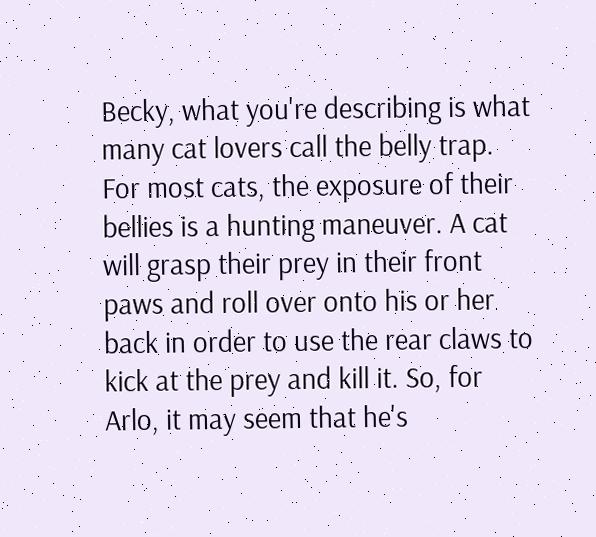Becky, what you're describing is what many cat lovers call the belly trap. For most cats, the exposure of their bellies is a hunting maneuver. A cat will grasp their prey in their front paws and roll over onto his or her back in order to use the rear claws to kick at the prey and kill it. So, for Arlo, it may seem that he's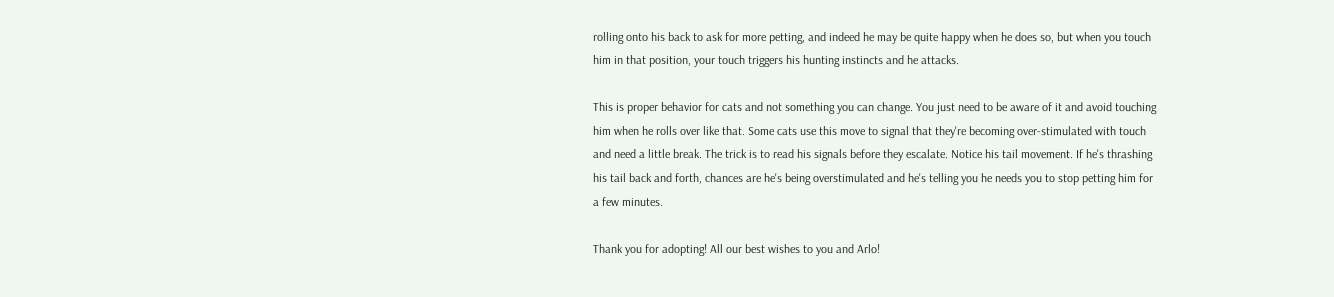rolling onto his back to ask for more petting, and indeed he may be quite happy when he does so, but when you touch him in that position, your touch triggers his hunting instincts and he attacks.

This is proper behavior for cats and not something you can change. You just need to be aware of it and avoid touching him when he rolls over like that. Some cats use this move to signal that they're becoming over-stimulated with touch and need a little break. The trick is to read his signals before they escalate. Notice his tail movement. If he's thrashing his tail back and forth, chances are he's being overstimulated and he's telling you he needs you to stop petting him for a few minutes.

Thank you for adopting! All our best wishes to you and Arlo!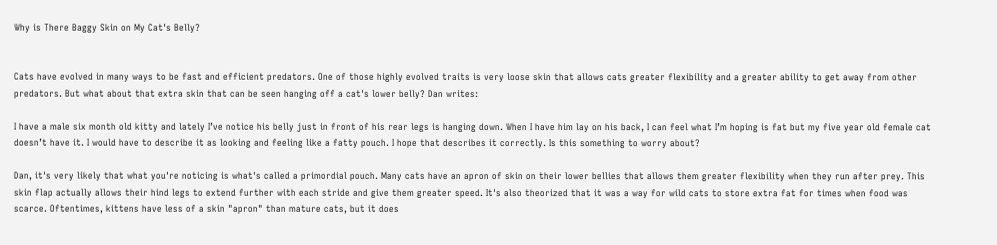Why is There Baggy Skin on My Cat's Belly?


Cats have evolved in many ways to be fast and efficient predators. One of those highly evolved traits is very loose skin that allows cats greater flexibility and a greater ability to get away from other predators. But what about that extra skin that can be seen hanging off a cat's lower belly? Dan writes:

I have a male six month old kitty and lately I’ve notice his belly just in front of his rear legs is hanging down. When I have him lay on his back, I can feel what I’m hoping is fat but my five year old female cat doesn’t have it. I would have to describe it as looking and feeling like a fatty pouch. I hope that describes it correctly. Is this something to worry about?

Dan, it's very likely that what you're noticing is what's called a primordial pouch. Many cats have an apron of skin on their lower bellies that allows them greater flexibility when they run after prey. This skin flap actually allows their hind legs to extend further with each stride and give them greater speed. It's also theorized that it was a way for wild cats to store extra fat for times when food was scarce. Oftentimes, kittens have less of a skin "apron" than mature cats, but it does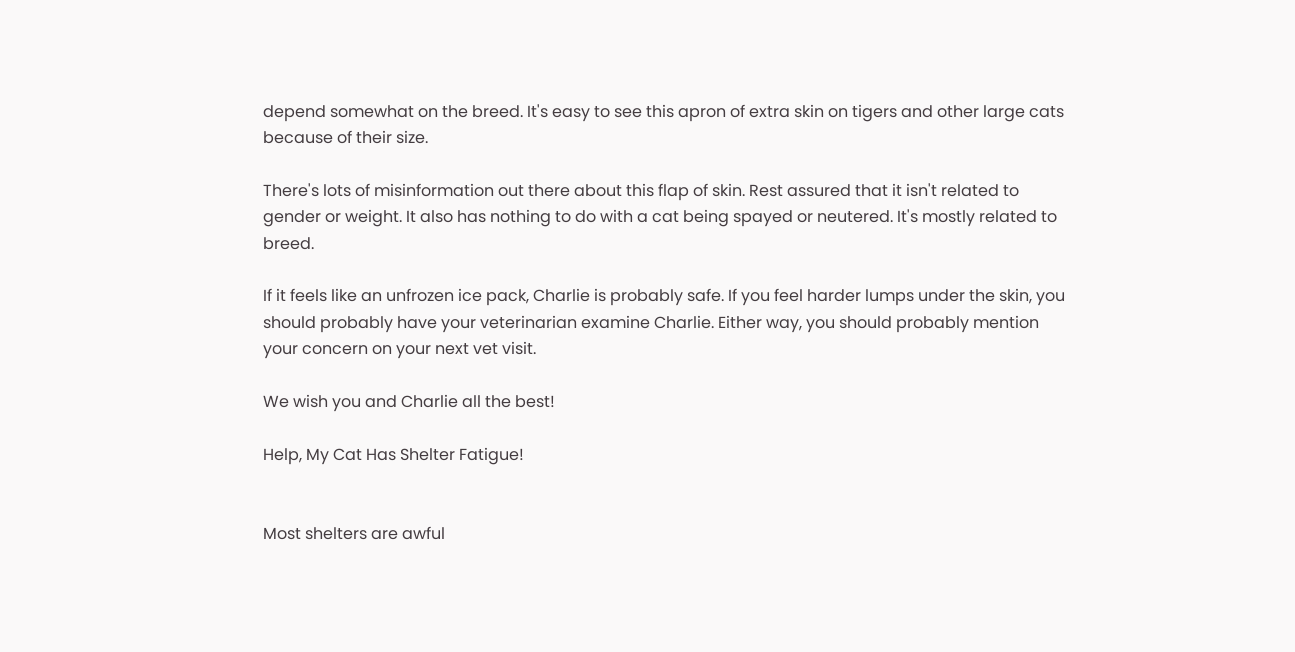depend somewhat on the breed. It's easy to see this apron of extra skin on tigers and other large cats because of their size.

There's lots of misinformation out there about this flap of skin. Rest assured that it isn't related to gender or weight. It also has nothing to do with a cat being spayed or neutered. It's mostly related to breed.

If it feels like an unfrozen ice pack, Charlie is probably safe. If you feel harder lumps under the skin, you should probably have your veterinarian examine Charlie. Either way, you should probably mention your concern on your next vet visit.

We wish you and Charlie all the best!

Help, My Cat Has Shelter Fatigue!


Most shelters are awful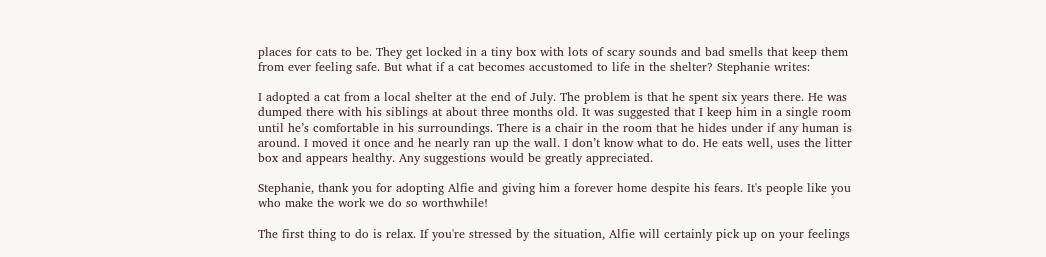places for cats to be. They get locked in a tiny box with lots of scary sounds and bad smells that keep them from ever feeling safe. But what if a cat becomes accustomed to life in the shelter? Stephanie writes:

I adopted a cat from a local shelter at the end of July. The problem is that he spent six years there. He was dumped there with his siblings at about three months old. It was suggested that I keep him in a single room until he’s comfortable in his surroundings. There is a chair in the room that he hides under if any human is around. I moved it once and he nearly ran up the wall. I don’t know what to do. He eats well, uses the litter box and appears healthy. Any suggestions would be greatly appreciated.

Stephanie, thank you for adopting Alfie and giving him a forever home despite his fears. It's people like you who make the work we do so worthwhile!

The first thing to do is relax. If you're stressed by the situation, Alfie will certainly pick up on your feelings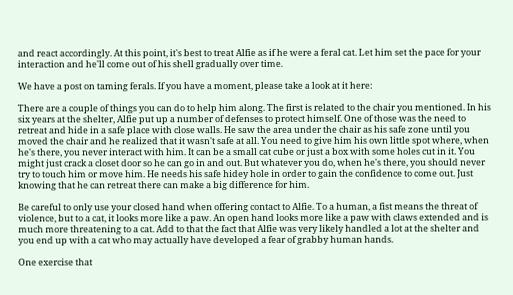and react accordingly. At this point, it's best to treat Alfie as if he were a feral cat. Let him set the pace for your interaction and he'll come out of his shell gradually over time.

We have a post on taming ferals. If you have a moment, please take a look at it here:

There are a couple of things you can do to help him along. The first is related to the chair you mentioned. In his six years at the shelter, Alfie put up a number of defenses to protect himself. One of those was the need to retreat and hide in a safe place with close walls. He saw the area under the chair as his safe zone until you moved the chair and he realized that it wasn't safe at all. You need to give him his own little spot where, when he's there, you never interact with him. It can be a small cat cube or just a box with some holes cut in it. You might just crack a closet door so he can go in and out. But whatever you do, when he's there, you should never try to touch him or move him. He needs his safe hidey hole in order to gain the confidence to come out. Just knowing that he can retreat there can make a big difference for him.

Be careful to only use your closed hand when offering contact to Alfie. To a human, a fist means the threat of violence, but to a cat, it looks more like a paw. An open hand looks more like a paw with claws extended and is much more threatening to a cat. Add to that the fact that Alfie was very likely handled a lot at the shelter and you end up with a cat who may actually have developed a fear of grabby human hands.

One exercise that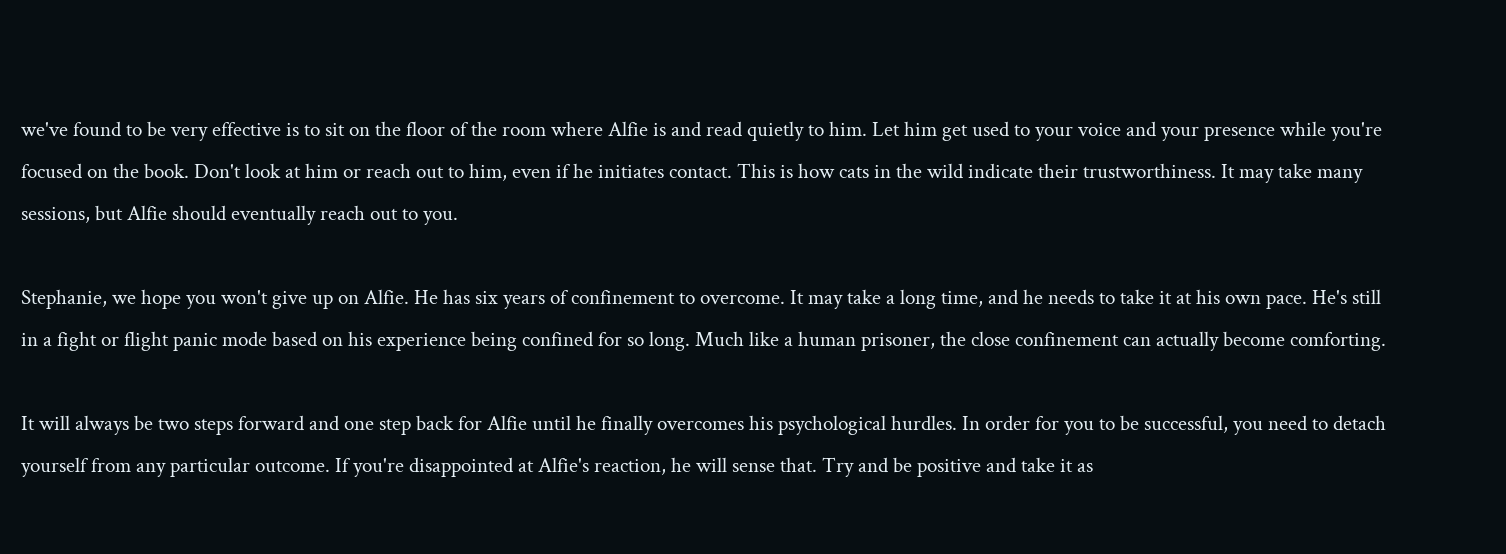we've found to be very effective is to sit on the floor of the room where Alfie is and read quietly to him. Let him get used to your voice and your presence while you're focused on the book. Don't look at him or reach out to him, even if he initiates contact. This is how cats in the wild indicate their trustworthiness. It may take many sessions, but Alfie should eventually reach out to you.

Stephanie, we hope you won't give up on Alfie. He has six years of confinement to overcome. It may take a long time, and he needs to take it at his own pace. He's still in a fight or flight panic mode based on his experience being confined for so long. Much like a human prisoner, the close confinement can actually become comforting.

It will always be two steps forward and one step back for Alfie until he finally overcomes his psychological hurdles. In order for you to be successful, you need to detach yourself from any particular outcome. If you're disappointed at Alfie's reaction, he will sense that. Try and be positive and take it as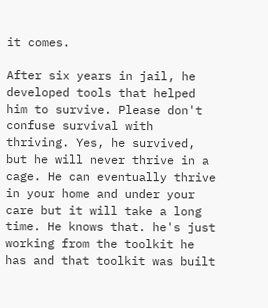it comes.

After six years in jail, he developed tools that helped him to survive. Please don't confuse survival with thriving. Yes, he survived, but he will never thrive in a cage. He can eventually thrive in your home and under your care but it will take a long time. He knows that. he's just working from the toolkit he has and that toolkit was built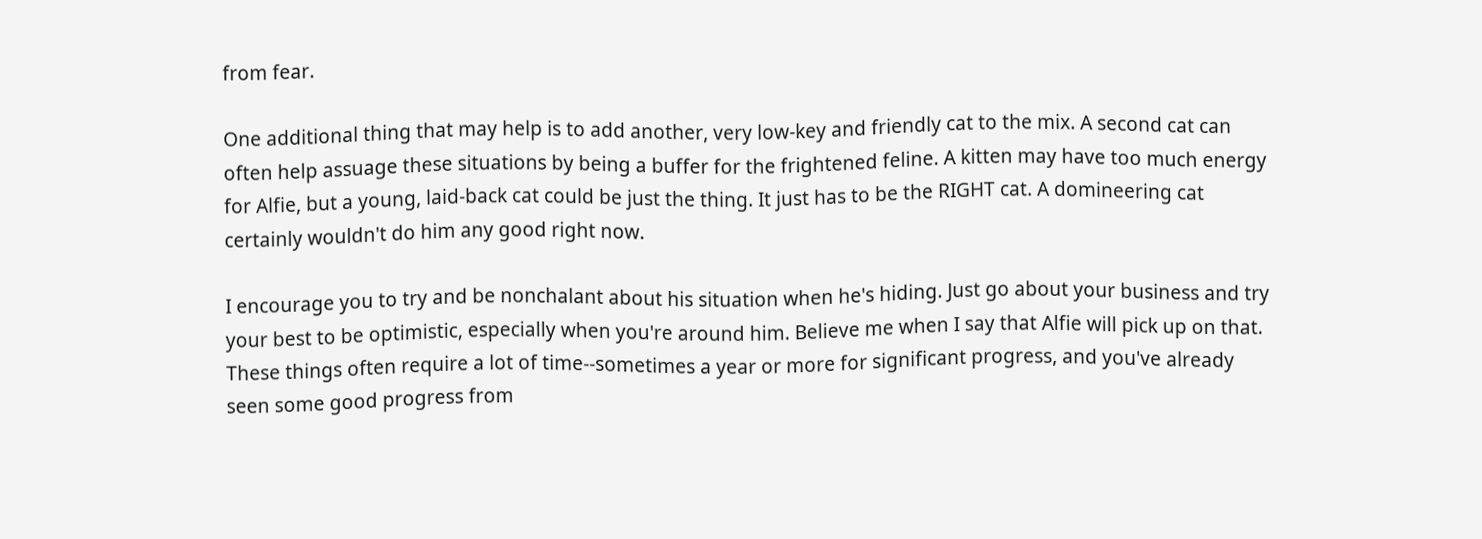from fear.

One additional thing that may help is to add another, very low-key and friendly cat to the mix. A second cat can often help assuage these situations by being a buffer for the frightened feline. A kitten may have too much energy for Alfie, but a young, laid-back cat could be just the thing. It just has to be the RIGHT cat. A domineering cat certainly wouldn't do him any good right now.

I encourage you to try and be nonchalant about his situation when he's hiding. Just go about your business and try your best to be optimistic, especially when you're around him. Believe me when I say that Alfie will pick up on that. These things often require a lot of time--sometimes a year or more for significant progress, and you've already seen some good progress from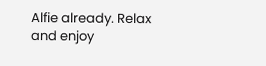Alfie already. Relax and enjoy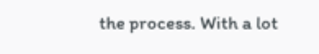the process. With a lot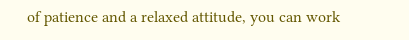of patience and a relaxed attitude, you can work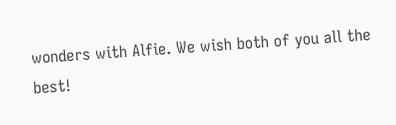wonders with Alfie. We wish both of you all the best!